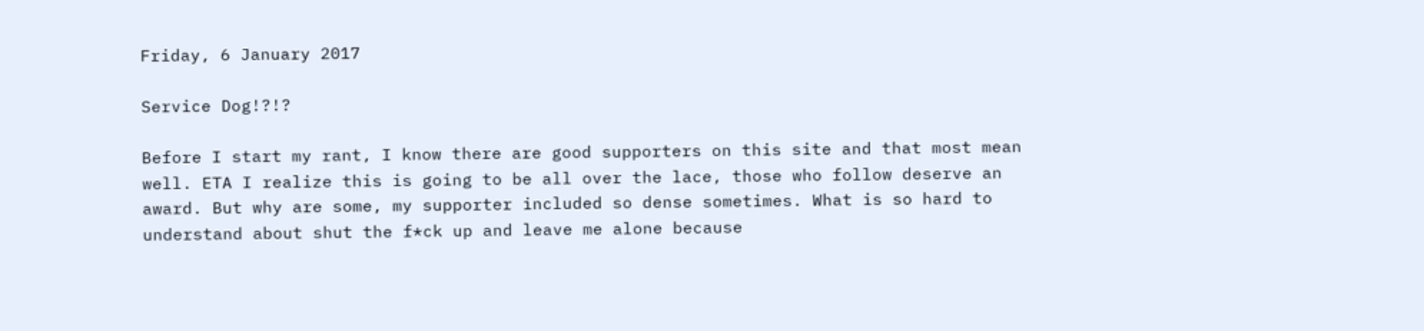Friday, 6 January 2017

Service Dog!?!?

Before I start my rant, I know there are good supporters on this site and that most mean well. ETA I realize this is going to be all over the lace, those who follow deserve an award. But why are some, my supporter included so dense sometimes. What is so hard to understand about shut the f*ck up and leave me alone because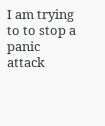I am trying to to stop a panic attack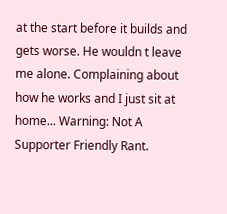at the start before it builds and gets worse. He wouldn t leave me alone. Complaining about how he works and I just sit at home... Warning: Not A Supporter Friendly Rant.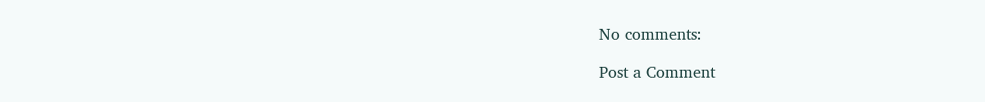No comments:

Post a Comment